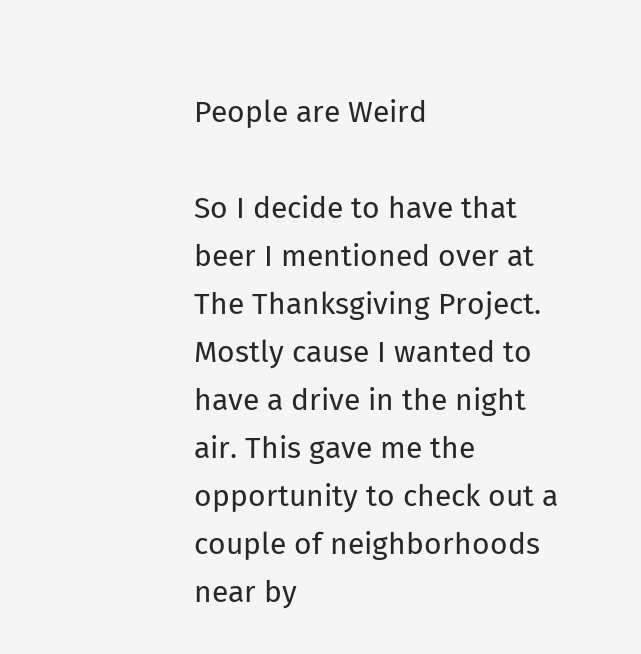People are Weird

So I decide to have that beer I mentioned over at The Thanksgiving Project. Mostly cause I wanted to have a drive in the night air. This gave me the opportunity to check out a couple of neighborhoods near by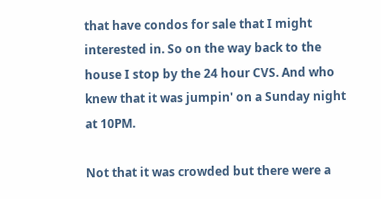that have condos for sale that I might interested in. So on the way back to the house I stop by the 24 hour CVS. And who knew that it was jumpin' on a Sunday night at 10PM.

Not that it was crowded but there were a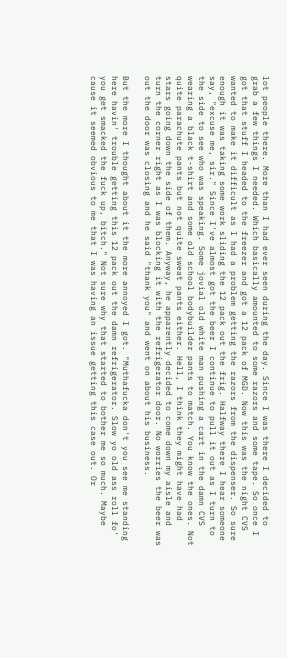lot people there. More than I had ever seen during the day. Since I was there I decided to grab a few things I needed. Which basically amounted to some razors and some tape. So once I got that stuff I headed to the freezer and got a 12 pack of MGD. Now this was the night CVS wanted to make it difficult as I had a problem getting the razors from the dispenser. So sure enough it was taking some work sliding the 12 pack out the frig. Halfway there I hear someone say, "excuse me, sir." Since I've almost got the beer I continue to pull it out as I turn to the side to see who was speaking. Some jovial old white man pushing a cart in the damn CVS wearing a black t-shirt and some old school bodybuilder pants to match. You know the ones. Not quite parachute pants but not quite sweat pants either. Hell, I think they might have had stars going down the side of them. Anyway, he apparently decided to come down my aisle and turn the corner right as I was blocking it with the refrigerator door. No worries the beer was out the door was closing and he said "thank you" and went on about his business.

But the more I thought about it the more annoyed I got. "Muthafucka don't you see me standing here havin' trouble getting this 12 pack out the damn refrigerator. Slow yo old ass roll fo' you get smacked the fuck up, bitch." Not sure why that started to bother me so much. Maybe cause it seemed obvious to me that I was having an issue getting this case out. Or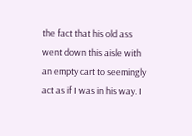the fact that his old ass went down this aisle with an empty cart to seemingly act as if I was in his way. I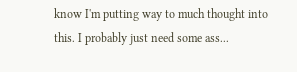know I'm putting way to much thought into this. I probably just need some ass...